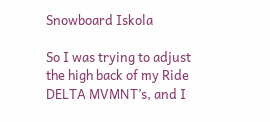Snowboard Iskola

So I was trying to adjust the high back of my Ride DELTA MVMNT’s, and I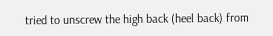tried to unscrew the high back (heel back) from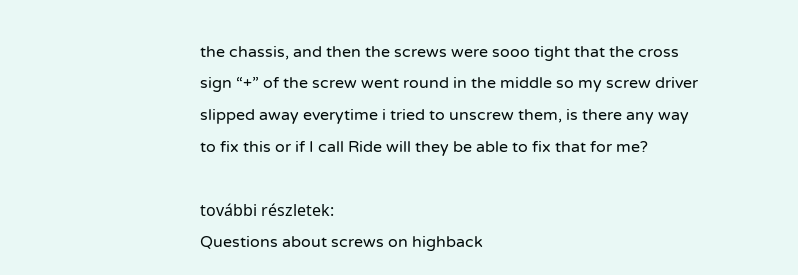the chassis, and then the screws were sooo tight that the cross sign “+” of the screw went round in the middle so my screw driver slipped away everytime i tried to unscrew them, is there any way to fix this or if I call Ride will they be able to fix that for me?

további részletek:
Questions about screws on highback